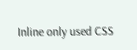Inline only used CSS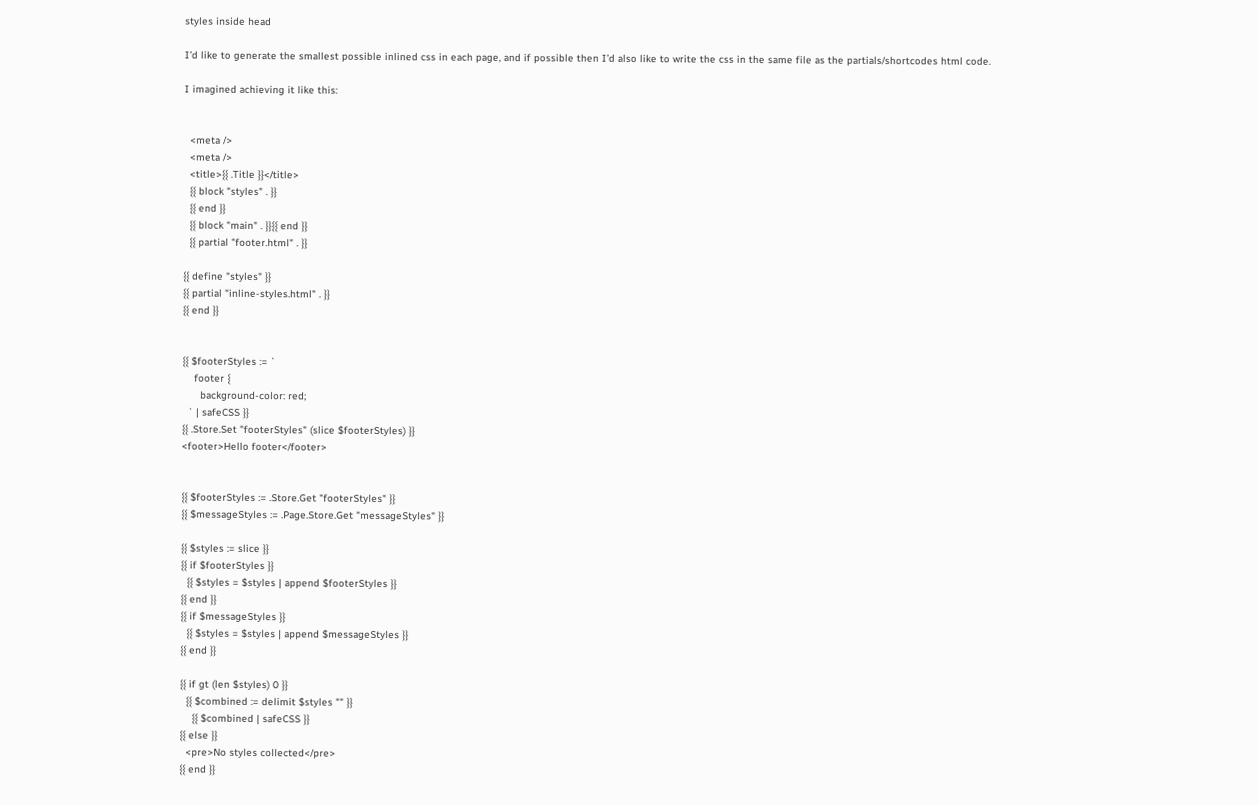styles inside head

I’d like to generate the smallest possible inlined css in each page, and if possible then I’d also like to write the css in the same file as the partials/shortcodes html code.

I imagined achieving it like this:


  <meta />
  <meta />
  <title>{{ .Title }}</title>
  {{ block "styles" . }}
  {{ end }}
  {{ block "main" . }}{{ end }}
  {{ partial "footer.html" . }}

{{ define "styles" }}
{{ partial "inline-styles.html" . }}
{{ end }}


{{ $footerStyles := `
    footer {
      background-color: red;
  ` | safeCSS }}
{{ .Store.Set "footerStyles" (slice $footerStyles) }}
<footer>Hello footer</footer>


{{ $footerStyles := .Store.Get "footerStyles" }}
{{ $messageStyles := .Page.Store.Get "messageStyles" }}

{{ $styles := slice }}
{{ if $footerStyles }}
  {{ $styles = $styles | append $footerStyles }}
{{ end }}
{{ if $messageStyles }}
  {{ $styles = $styles | append $messageStyles }}
{{ end }}

{{ if gt (len $styles) 0 }}
  {{ $combined := delimit $styles "" }}
    {{ $combined | safeCSS }}
{{ else }}
  <pre>No styles collected</pre>
{{ end }}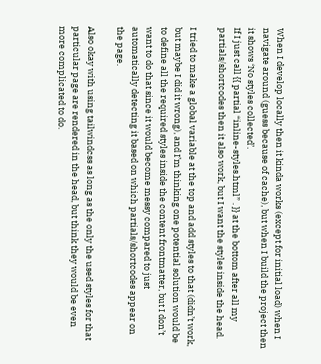When I develop locally then it kinda works (except for initial load) when I navigate around (guess because of cache), but when I build the project then it shows ‘No styles collected’.
If I just call {{ partial “inline-styles.html” . }} at the bottom after all my partials/shortcodes then it also work, but I want the styles inside the head.

I tried to make a global variable at the top and add styles to that (didn’t work, but maybe I did it wrong), and I’m thinking one potential solution would be to define all the required styles inside the content frontmatter, but I don’t want to do that since it would become messy compared to just automatically detecting it based on which partials/shortcodes appear on the page.

Also okay with using tailwindcss as long as the only the used styles for that particular page are rendered in the head, but think they would be even more complicated to do.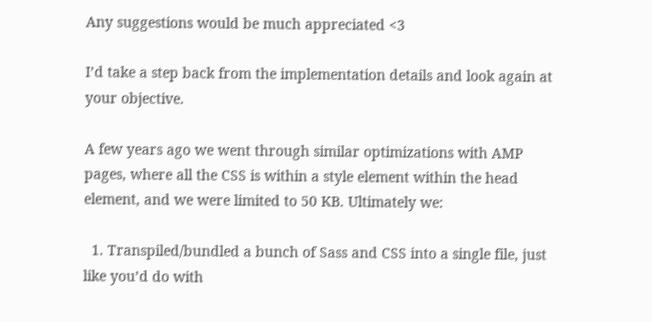Any suggestions would be much appreciated <3

I’d take a step back from the implementation details and look again at your objective.

A few years ago we went through similar optimizations with AMP pages, where all the CSS is within a style element within the head element, and we were limited to 50 KB. Ultimately we:

  1. Transpiled/bundled a bunch of Sass and CSS into a single file, just like you’d do with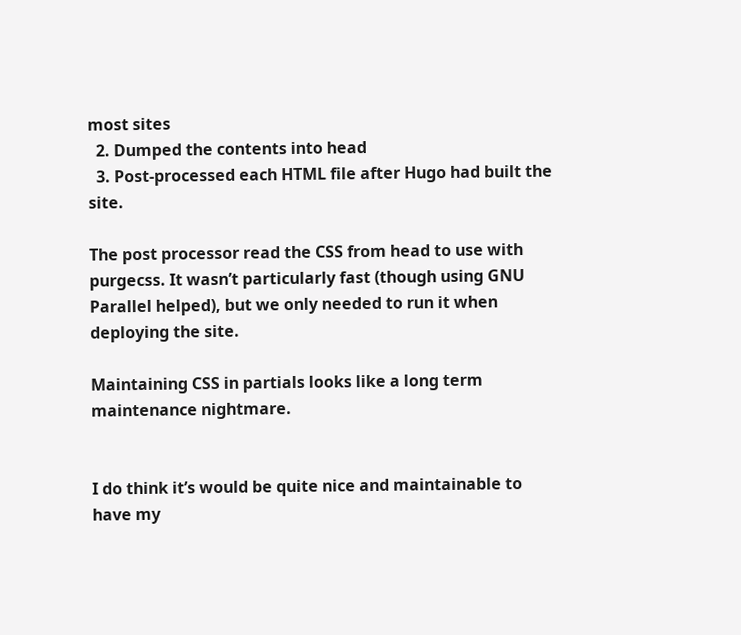most sites
  2. Dumped the contents into head
  3. Post-processed each HTML file after Hugo had built the site.

The post processor read the CSS from head to use with purgecss. It wasn’t particularly fast (though using GNU Parallel helped), but we only needed to run it when deploying the site.

Maintaining CSS in partials looks like a long term maintenance nightmare.


I do think it’s would be quite nice and maintainable to have my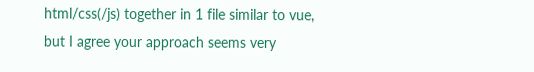html/css(/js) together in 1 file similar to vue, but I agree your approach seems very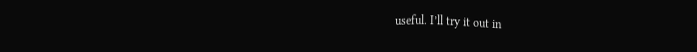useful. I’ll try it out in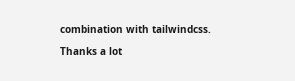combination with tailwindcss.

Thanks a lot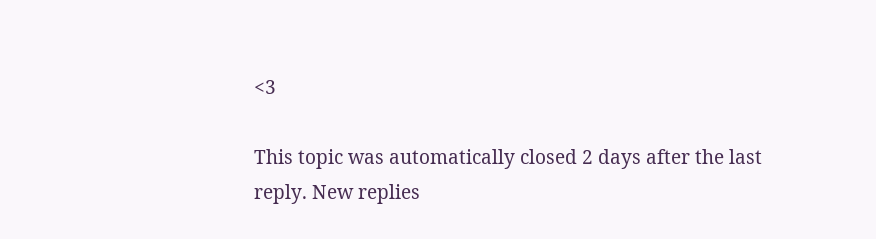<3

This topic was automatically closed 2 days after the last reply. New replies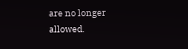are no longer allowed.